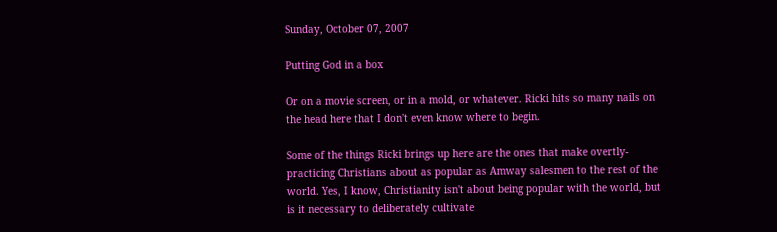Sunday, October 07, 2007

Putting God in a box

Or on a movie screen, or in a mold, or whatever. Ricki hits so many nails on the head here that I don't even know where to begin.

Some of the things Ricki brings up here are the ones that make overtly-practicing Christians about as popular as Amway salesmen to the rest of the world. Yes, I know, Christianity isn't about being popular with the world, but is it necessary to deliberately cultivate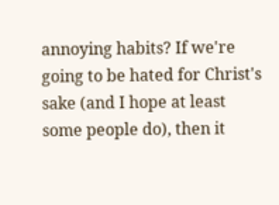annoying habits? If we're going to be hated for Christ's sake (and I hope at least some people do), then it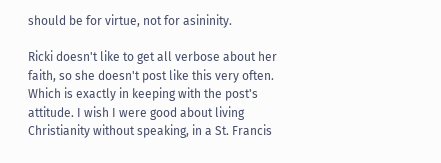should be for virtue, not for asininity.

Ricki doesn't like to get all verbose about her faith, so she doesn't post like this very often. Which is exactly in keeping with the post's attitude. I wish I were good about living Christianity without speaking, in a St. Francis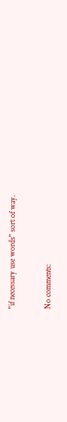"if necessary use words" sort of way.

No comments: